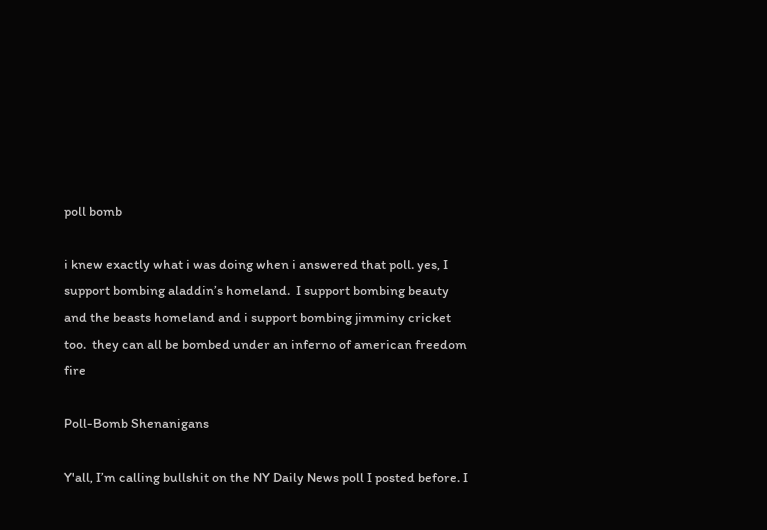poll bomb

i knew exactly what i was doing when i answered that poll. yes, I support bombing aladdin’s homeland.  I support bombing beauty and the beasts homeland and i support bombing jimminy cricket too.  they can all be bombed under an inferno of american freedom fire

Poll-Bomb Shenanigans

Y'all, I’m calling bullshit on the NY Daily News poll I posted before. I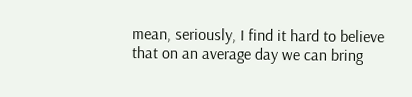mean, seriously, I find it hard to believe that on an average day we can bring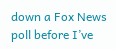down a Fox News poll before I’ve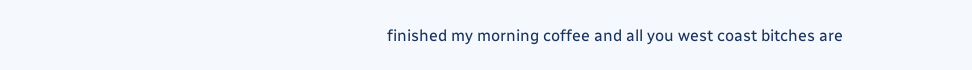finished my morning coffee and all you west coast bitches are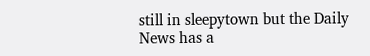still in sleepytown but the Daily News has a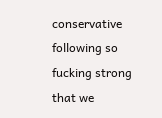conservative following so fucking strong that we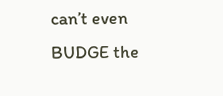can’t even BUDGE the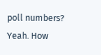poll numbers? Yeah. How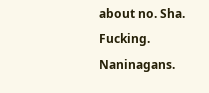about no. Sha. Fucking. Naninagans.